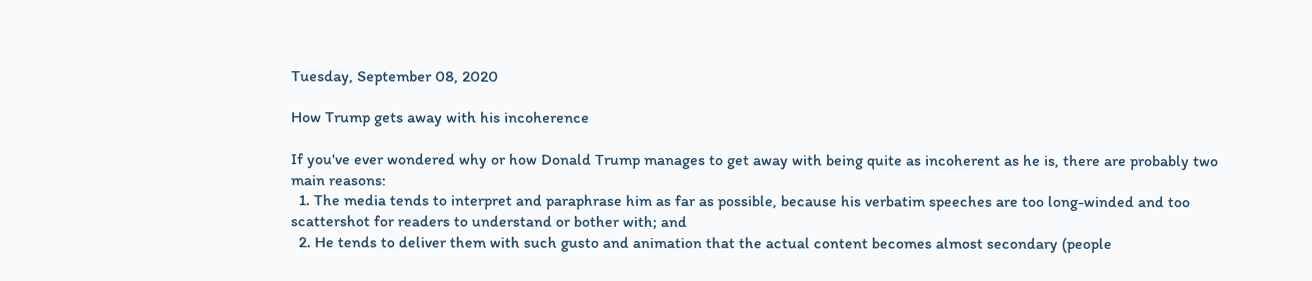Tuesday, September 08, 2020

How Trump gets away with his incoherence

If you've ever wondered why or how Donald Trump manages to get away with being quite as incoherent as he is, there are probably two main reasons:
  1. The media tends to interpret and paraphrase him as far as possible, because his verbatim speeches are too long-winded and too scattershot for readers to understand or bother with; and
  2. He tends to deliver them with such gusto and animation that the actual content becomes almost secondary (people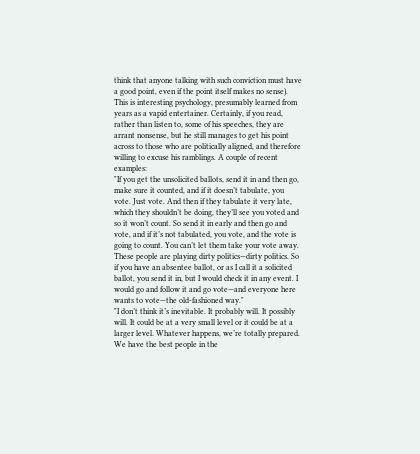think that anyone talking with such conviction must have a good point, even if the point itself makes no sense).
This is interesting psychology, presumably learned from years as a vapid entertainer. Certainly, if you read, rather than listen to, some of his speeches, they are arrant nonsense, but he still manages to get his point across to those who are politically aligned, and therefore willing to excuse his ramblings. A couple of recent examples:
"If you get the unsolicited ballots, send it in and then go, make sure it counted, and if it doesn’t tabulate, you vote. Just vote. And then if they tabulate it very late, which they shouldn’t be doing, they’ll see you voted and so it won’t count. So send it in early and then go and vote, and if it’s not tabulated, you vote, and the vote is going to count. You can’t let them take your vote away. These people are playing dirty politics—dirty politics. So if you have an absentee ballot, or as I call it a solicited ballot, you send it in, but I would check it in any event. I would go and follow it and go vote—and everyone here wants to vote—the old-fashioned way."
"I don’t think it’s inevitable. It probably will. It possibly will. It could be at a very small level or it could be at a larger level. Whatever happens, we’re totally prepared. We have the best people in the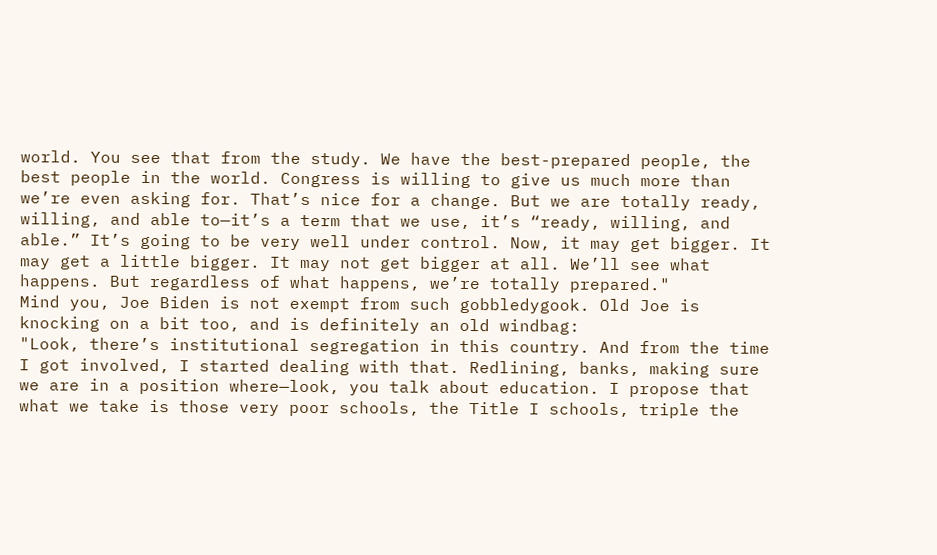world. You see that from the study. We have the best-prepared people, the best people in the world. Congress is willing to give us much more than we’re even asking for. That’s nice for a change. But we are totally ready, willing, and able to—it’s a term that we use, it’s “ready, willing, and able.” It’s going to be very well under control. Now, it may get bigger. It may get a little bigger. It may not get bigger at all. We’ll see what happens. But regardless of what happens, we’re totally prepared."
Mind you, Joe Biden is not exempt from such gobbledygook. Old Joe is knocking on a bit too, and is definitely an old windbag:
"Look, there’s institutional segregation in this country. And from the time I got involved, I started dealing with that. Redlining, banks, making sure we are in a position where—look, you talk about education. I propose that what we take is those very poor schools, the Title I schools, triple the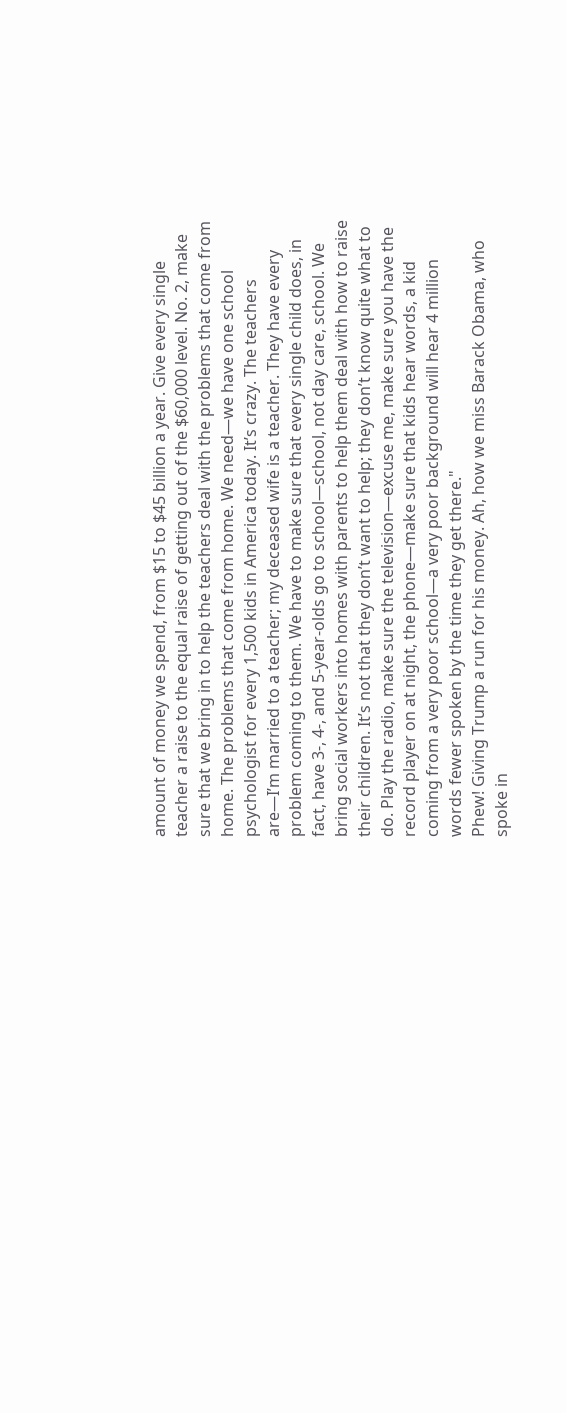amount of money we spend, from $15 to $45 billion a year. Give every single teacher a raise to the equal raise of getting out of the $60,000 level. No. 2, make sure that we bring in to help the teachers deal with the problems that come from home. The problems that come from home. We need—we have one school psychologist for every 1,500 kids in America today. It’s crazy. The teachers are—I’m married to a teacher; my deceased wife is a teacher. They have every problem coming to them. We have to make sure that every single child does, in fact, have 3-, 4-, and 5-year-olds go to school—school, not day care, school. We bring social workers into homes with parents to help them deal with how to raise their children. It’s not that they don’t want to help; they don’t know quite what to do. Play the radio, make sure the television—excuse me, make sure you have the record player on at night, the phone—make sure that kids hear words, a kid coming from a very poor school—a very poor background will hear 4 million words fewer spoken by the time they get there."
Phew! Giving Trump a run for his money. Ah, how we miss Barack Obama, who spoke in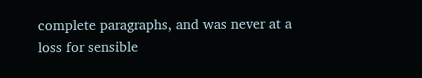complete paragraphs, and was never at a loss for sensible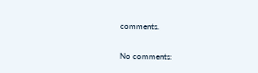comments.

No comments: